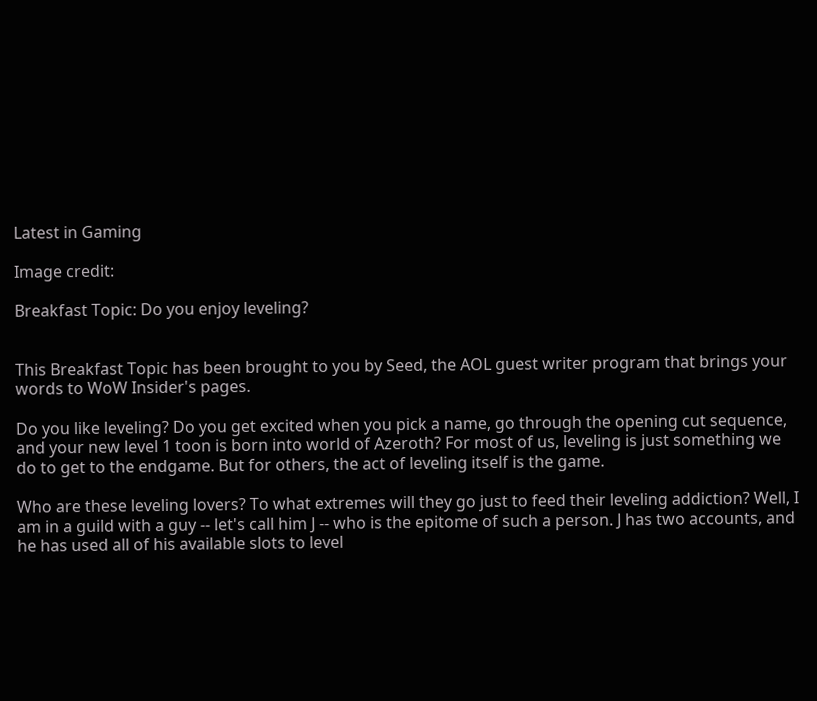Latest in Gaming

Image credit:

Breakfast Topic: Do you enjoy leveling?


This Breakfast Topic has been brought to you by Seed, the AOL guest writer program that brings your words to WoW Insider's pages.

Do you like leveling? Do you get excited when you pick a name, go through the opening cut sequence, and your new level 1 toon is born into world of Azeroth? For most of us, leveling is just something we do to get to the endgame. But for others, the act of leveling itself is the game.

Who are these leveling lovers? To what extremes will they go just to feed their leveling addiction? Well, I am in a guild with a guy -- let's call him J -- who is the epitome of such a person. J has two accounts, and he has used all of his available slots to level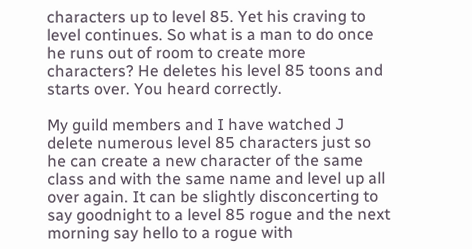characters up to level 85. Yet his craving to level continues. So what is a man to do once he runs out of room to create more characters? He deletes his level 85 toons and starts over. You heard correctly.

My guild members and I have watched J delete numerous level 85 characters just so he can create a new character of the same class and with the same name and level up all over again. It can be slightly disconcerting to say goodnight to a level 85 rogue and the next morning say hello to a rogue with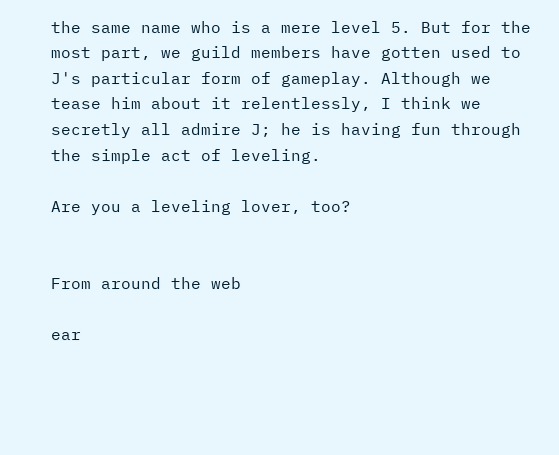the same name who is a mere level 5. But for the most part, we guild members have gotten used to J's particular form of gameplay. Although we tease him about it relentlessly, I think we secretly all admire J; he is having fun through the simple act of leveling.

Are you a leveling lover, too?


From around the web

ear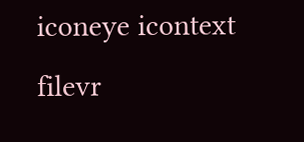iconeye icontext filevr